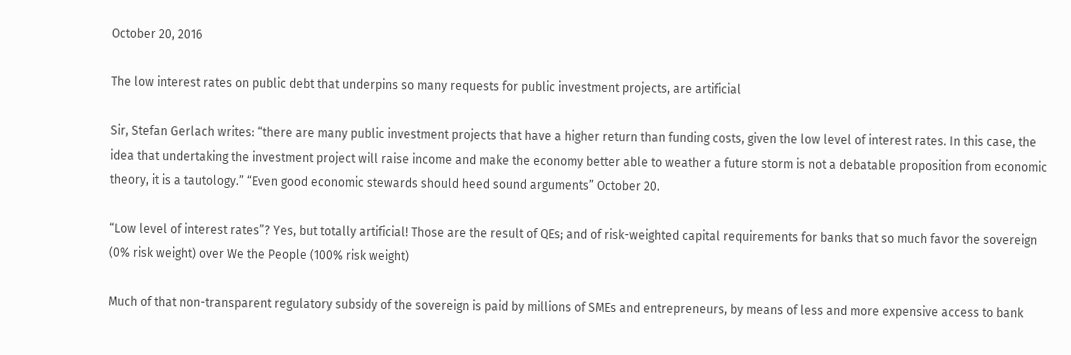October 20, 2016

The low interest rates on public debt that underpins so many requests for public investment projects, are artificial

Sir, Stefan Gerlach writes: “there are many public investment projects that have a higher return than funding costs, given the low level of interest rates. In this case, the idea that undertaking the investment project will raise income and make the economy better able to weather a future storm is not a debatable proposition from economic theory, it is a tautology.” “Even good economic stewards should heed sound arguments” October 20.

“Low level of interest rates”? Yes, but totally artificial! Those are the result of QEs; and of risk-weighted capital requirements for banks that so much favor the sovereign (0% risk weight) over We the People (100% risk weight)

Much of that non-transparent regulatory subsidy of the sovereign is paid by millions of SMEs and entrepreneurs, by means of less and more expensive access to bank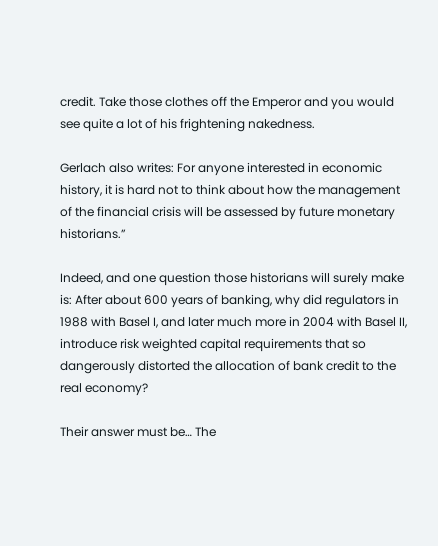credit. Take those clothes off the Emperor and you would see quite a lot of his frightening nakedness.

Gerlach also writes: For anyone interested in economic history, it is hard not to think about how the management of the financial crisis will be assessed by future monetary historians.”

Indeed, and one question those historians will surely make is: After about 600 years of banking, why did regulators in 1988 with Basel I, and later much more in 2004 with Basel II, introduce risk weighted capital requirements that so dangerously distorted the allocation of bank credit to the real economy?

Their answer must be… The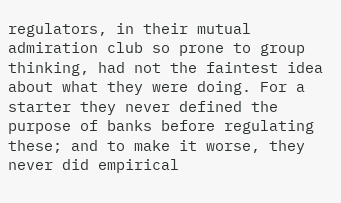regulators, in their mutual admiration club so prone to group thinking, had not the faintest idea about what they were doing. For a starter they never defined the purpose of banks before regulating these; and to make it worse, they never did empirical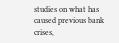studies on what has caused previous bank crises,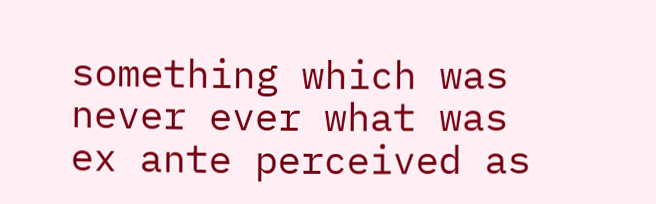something which was never ever what was ex ante perceived as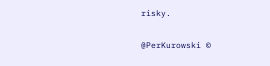risky.

@PerKurowski ©